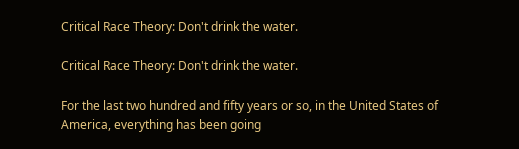Critical Race Theory: Don't drink the water.

Critical Race Theory: Don't drink the water.

For the last two hundred and fifty years or so, in the United States of America, everything has been going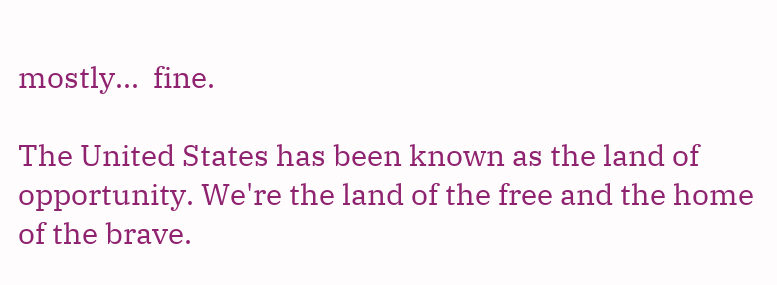mostly...  fine.

The United States has been known as the land of opportunity. We're the land of the free and the home of the brave.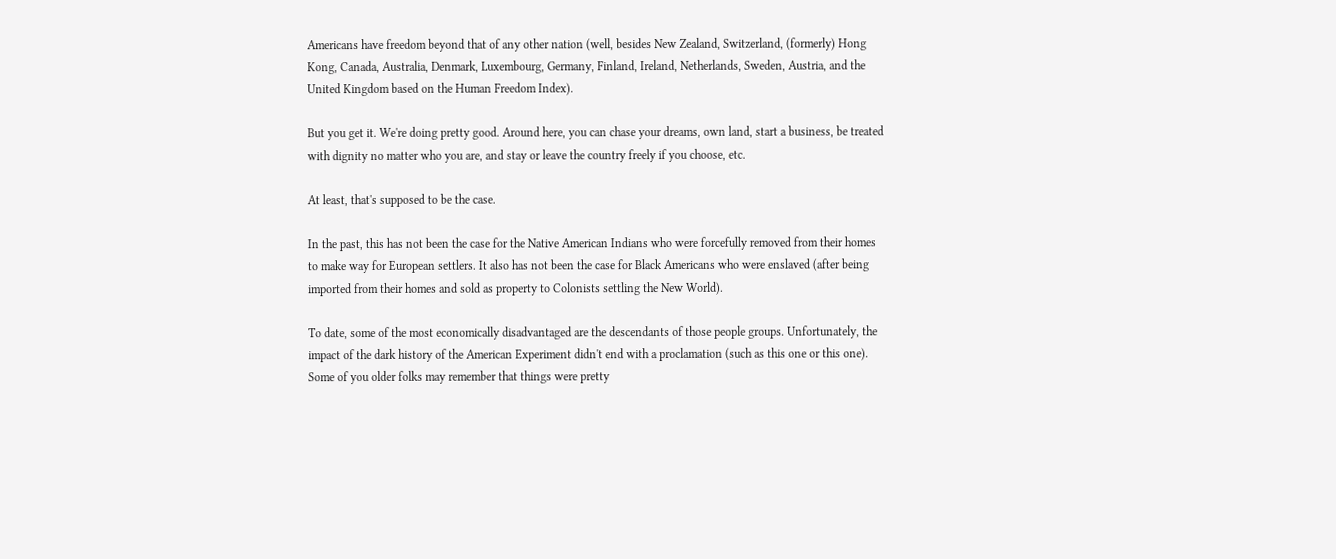Americans have freedom beyond that of any other nation (well, besides New Zealand, Switzerland, (formerly) Hong Kong, Canada, Australia, Denmark, Luxembourg, Germany, Finland, Ireland, Netherlands, Sweden, Austria, and the United Kingdom based on the Human Freedom Index).

But you get it. We're doing pretty good. Around here, you can chase your dreams, own land, start a business, be treated with dignity no matter who you are, and stay or leave the country freely if you choose, etc.

At least, that's supposed to be the case.

In the past, this has not been the case for the Native American Indians who were forcefully removed from their homes to make way for European settlers. It also has not been the case for Black Americans who were enslaved (after being imported from their homes and sold as property to Colonists settling the New World).

To date, some of the most economically disadvantaged are the descendants of those people groups. Unfortunately, the impact of the dark history of the American Experiment didn't end with a proclamation (such as this one or this one). Some of you older folks may remember that things were pretty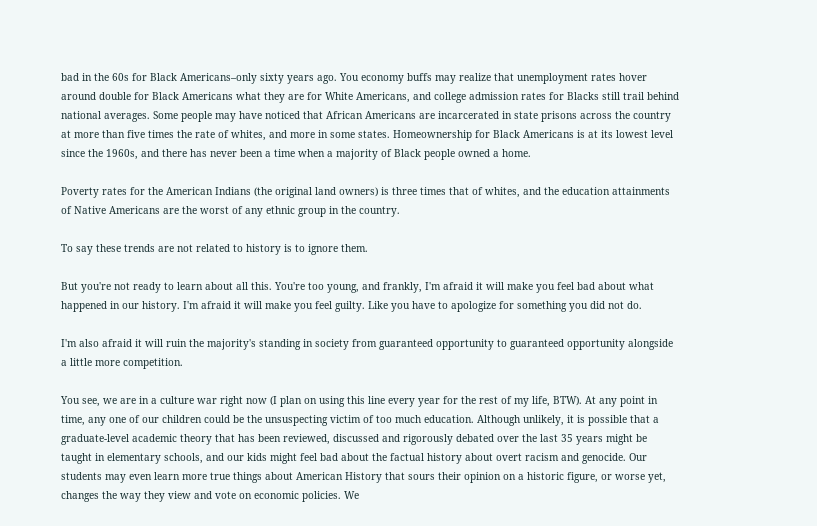bad in the 60s for Black Americans–only sixty years ago. You economy buffs may realize that unemployment rates hover around double for Black Americans what they are for White Americans, and college admission rates for Blacks still trail behind national averages. Some people may have noticed that African Americans are incarcerated in state prisons across the country at more than five times the rate of whites, and more in some states. Homeownership for Black Americans is at its lowest level since the 1960s, and there has never been a time when a majority of Black people owned a home.

Poverty rates for the American Indians (the original land owners) is three times that of whites, and the education attainments of Native Americans are the worst of any ethnic group in the country.

To say these trends are not related to history is to ignore them.

But you're not ready to learn about all this. You're too young, and frankly, I'm afraid it will make you feel bad about what happened in our history. I'm afraid it will make you feel guilty. Like you have to apologize for something you did not do.

I'm also afraid it will ruin the majority's standing in society from guaranteed opportunity to guaranteed opportunity alongside a little more competition.

You see, we are in a culture war right now (I plan on using this line every year for the rest of my life, BTW). At any point in time, any one of our children could be the unsuspecting victim of too much education. Although unlikely, it is possible that a graduate-level academic theory that has been reviewed, discussed and rigorously debated over the last 35 years might be taught in elementary schools, and our kids might feel bad about the factual history about overt racism and genocide. Our students may even learn more true things about American History that sours their opinion on a historic figure, or worse yet, changes the way they view and vote on economic policies. We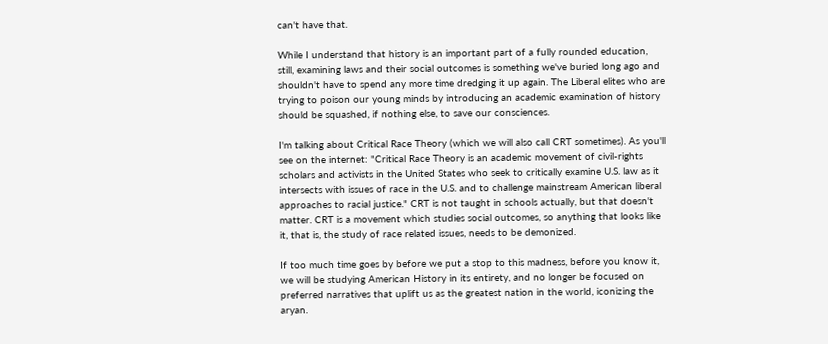can't have that.

While I understand that history is an important part of a fully rounded education, still, examining laws and their social outcomes is something we've buried long ago and shouldn't have to spend any more time dredging it up again. The Liberal elites who are trying to poison our young minds by introducing an academic examination of history should be squashed, if nothing else, to save our consciences.

I'm talking about Critical Race Theory (which we will also call CRT sometimes). As you'll see on the internet: "Critical Race Theory is an academic movement of civil-rights scholars and activists in the United States who seek to critically examine U.S. law as it intersects with issues of race in the U.S. and to challenge mainstream American liberal approaches to racial justice." CRT is not taught in schools actually, but that doesn't matter. CRT is a movement which studies social outcomes, so anything that looks like it, that is, the study of race related issues, needs to be demonized.

If too much time goes by before we put a stop to this madness, before you know it, we will be studying American History in its entirety, and no longer be focused on preferred narratives that uplift us as the greatest nation in the world, iconizing the aryan.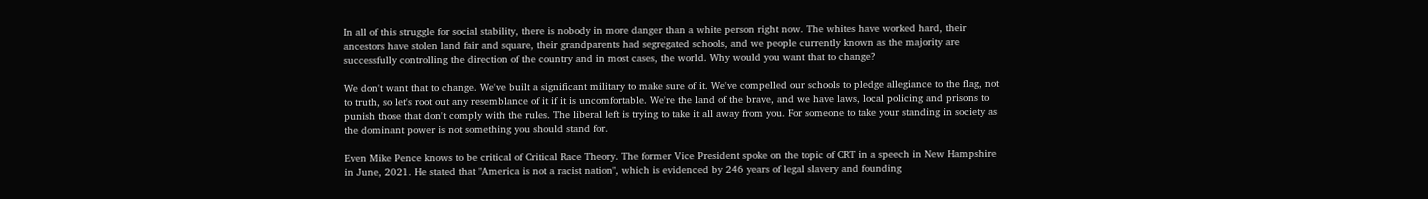In all of this struggle for social stability, there is nobody in more danger than a white person right now. The whites have worked hard, their ancestors have stolen land fair and square, their grandparents had segregated schools, and we people currently known as the majority are successfully controlling the direction of the country and in most cases, the world. Why would you want that to change?

We don't want that to change. We've built a significant military to make sure of it. We've compelled our schools to pledge allegiance to the flag, not to truth, so let's root out any resemblance of it if it is uncomfortable. We're the land of the brave, and we have laws, local policing and prisons to punish those that don't comply with the rules. The liberal left is trying to take it all away from you. For someone to take your standing in society as the dominant power is not something you should stand for.

Even Mike Pence knows to be critical of Critical Race Theory. The former Vice President spoke on the topic of CRT in a speech in New Hampshire in June, 2021. He stated that "America is not a racist nation", which is evidenced by 246 years of legal slavery and founding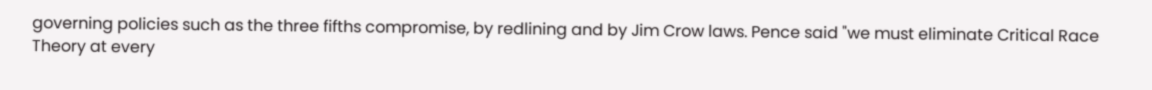governing policies such as the three fifths compromise, by redlining and by Jim Crow laws. Pence said "we must eliminate Critical Race Theory at every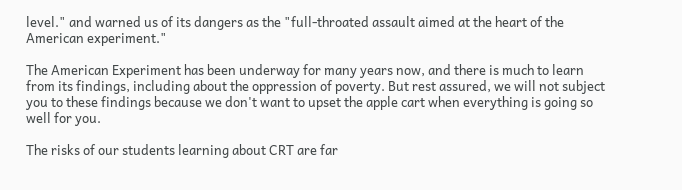level." and warned us of its dangers as the "full-throated assault aimed at the heart of the American experiment."

The American Experiment has been underway for many years now, and there is much to learn from its findings, including about the oppression of poverty. But rest assured, we will not subject you to these findings because we don't want to upset the apple cart when everything is going so well for you.

The risks of our students learning about CRT are far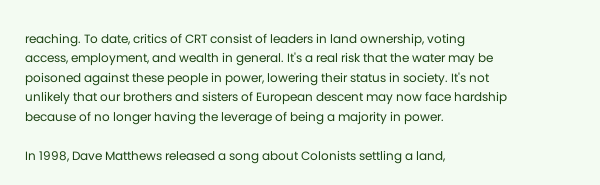reaching. To date, critics of CRT consist of leaders in land ownership, voting access, employment, and wealth in general. It's a real risk that the water may be poisoned against these people in power, lowering their status in society. It's not unlikely that our brothers and sisters of European descent may now face hardship because of no longer having the leverage of being a majority in power.

In 1998, Dave Matthews released a song about Colonists settling a land,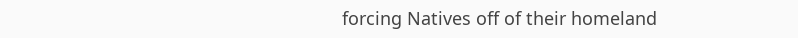forcing Natives off of their homeland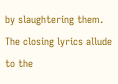by slaughtering them. The closing lyrics allude to the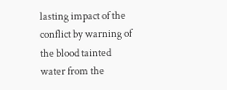lasting impact of the conflict by warning of the blood tainted water from the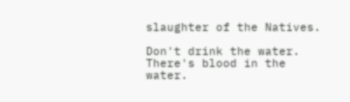slaughter of the Natives.

Don't drink the water. There's blood in the water.